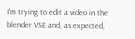I'm trying to edit a video in the blender VSE and, as expected,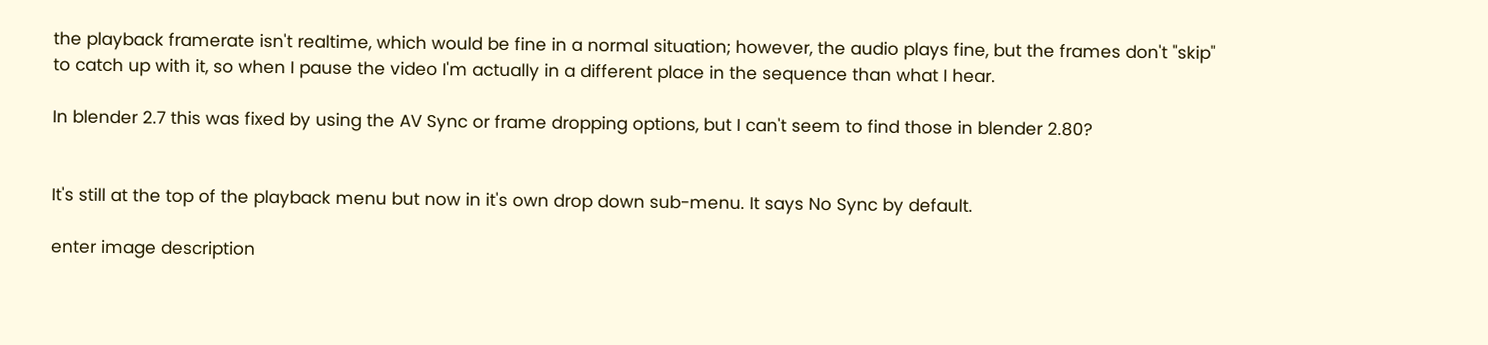the playback framerate isn't realtime, which would be fine in a normal situation; however, the audio plays fine, but the frames don't "skip" to catch up with it, so when I pause the video I'm actually in a different place in the sequence than what I hear.

In blender 2.7 this was fixed by using the AV Sync or frame dropping options, but I can't seem to find those in blender 2.80?


It's still at the top of the playback menu but now in it's own drop down sub-menu. It says No Sync by default.

enter image description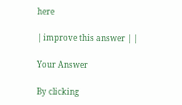here

| improve this answer | |

Your Answer

By clicking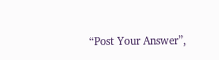“Post Your Answer”,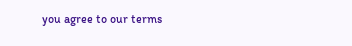you agree to our terms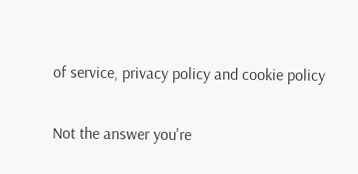of service, privacy policy and cookie policy

Not the answer you're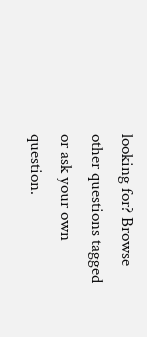looking for? Browse other questions tagged or ask your own question.